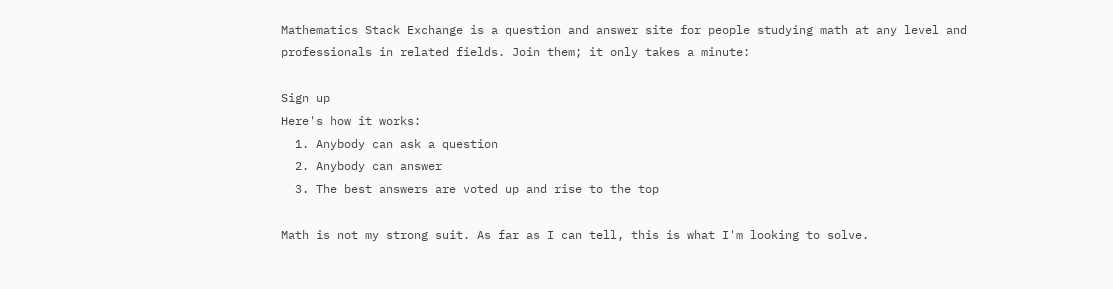Mathematics Stack Exchange is a question and answer site for people studying math at any level and professionals in related fields. Join them; it only takes a minute:

Sign up
Here's how it works:
  1. Anybody can ask a question
  2. Anybody can answer
  3. The best answers are voted up and rise to the top

Math is not my strong suit. As far as I can tell, this is what I'm looking to solve.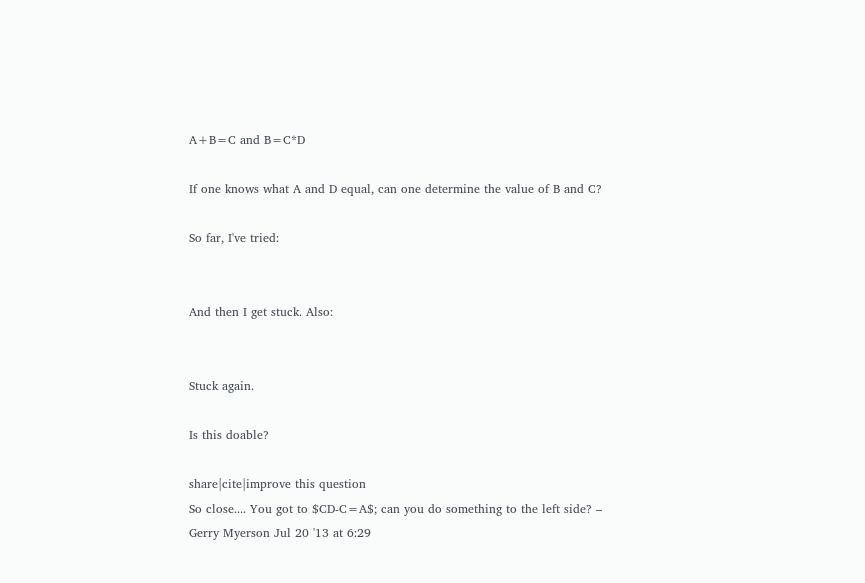A+B=C and B=C*D

If one knows what A and D equal, can one determine the value of B and C?

So far, I've tried:


And then I get stuck. Also:


Stuck again.

Is this doable?

share|cite|improve this question
So close.... You got to $CD-C=A$; can you do something to the left side? – Gerry Myerson Jul 20 '13 at 6:29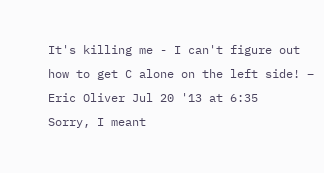It's killing me - I can't figure out how to get C alone on the left side! – Eric Oliver Jul 20 '13 at 6:35
Sorry, I meant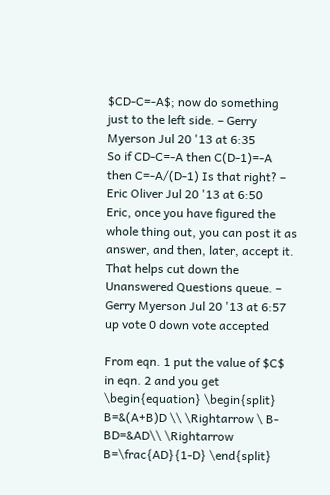$CD-C=-A$; now do something just to the left side. – Gerry Myerson Jul 20 '13 at 6:35
So if CD-C=-A then C(D-1)=-A then C=-A/(D-1) Is that right? – Eric Oliver Jul 20 '13 at 6:50
Eric, once you have figured the whole thing out, you can post it as answer, and then, later, accept it. That helps cut down the Unanswered Questions queue. – Gerry Myerson Jul 20 '13 at 6:57
up vote 0 down vote accepted

From eqn. 1 put the value of $C$ in eqn. 2 and you get \begin{equation} \begin{split} B=&(A+B)D \\ \Rightarrow \ B-BD=&AD\\ \Rightarrow B=\frac{AD}{1-D} \end{split}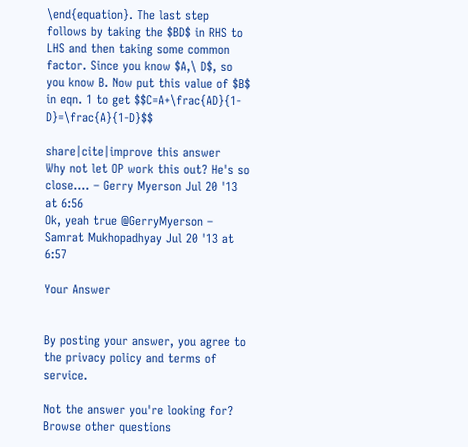\end{equation}. The last step follows by taking the $BD$ in RHS to LHS and then taking some common factor. Since you know $A,\ D$, so you know B. Now put this value of $B$ in eqn. 1 to get $$C=A+\frac{AD}{1-D}=\frac{A}{1-D}$$

share|cite|improve this answer
Why not let OP work this out? He's so close.... – Gerry Myerson Jul 20 '13 at 6:56
Ok, yeah true @GerryMyerson – Samrat Mukhopadhyay Jul 20 '13 at 6:57

Your Answer


By posting your answer, you agree to the privacy policy and terms of service.

Not the answer you're looking for? Browse other questions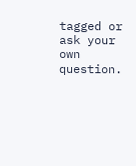tagged or ask your own question.